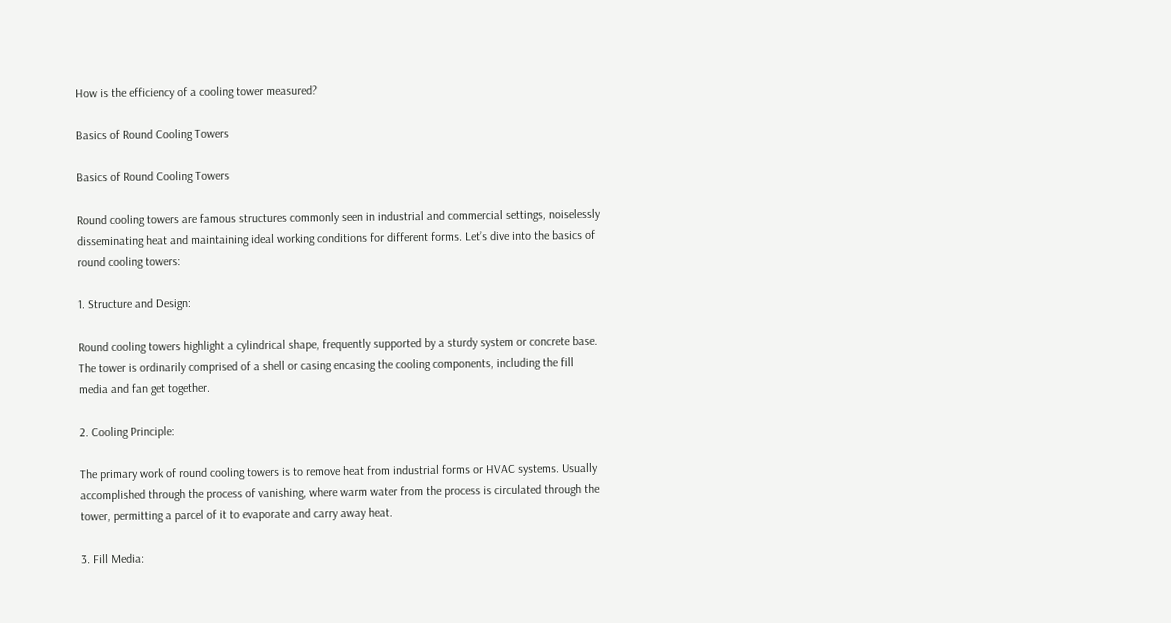How is the efficiency of a cooling tower measured?

Basics of Round Cooling Towers

Basics of Round Cooling Towers

Round cooling towers are famous structures commonly seen in industrial and commercial settings, noiselessly disseminating heat and maintaining ideal working conditions for different forms. Let’s dive into the basics of round cooling towers:

1. Structure and Design:

Round cooling towers highlight a cylindrical shape, frequently supported by a sturdy system or concrete base. The tower is ordinarily comprised of a shell or casing encasing the cooling components, including the fill media and fan get together.

2. Cooling Principle:

The primary work of round cooling towers is to remove heat from industrial forms or HVAC systems. Usually accomplished through the process of vanishing, where warm water from the process is circulated through the tower, permitting a parcel of it to evaporate and carry away heat.

3. Fill Media: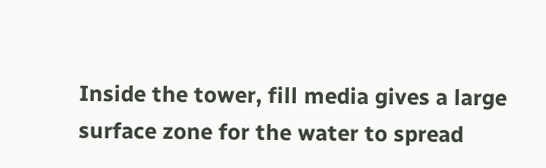Inside the tower, fill media gives a large surface zone for the water to spread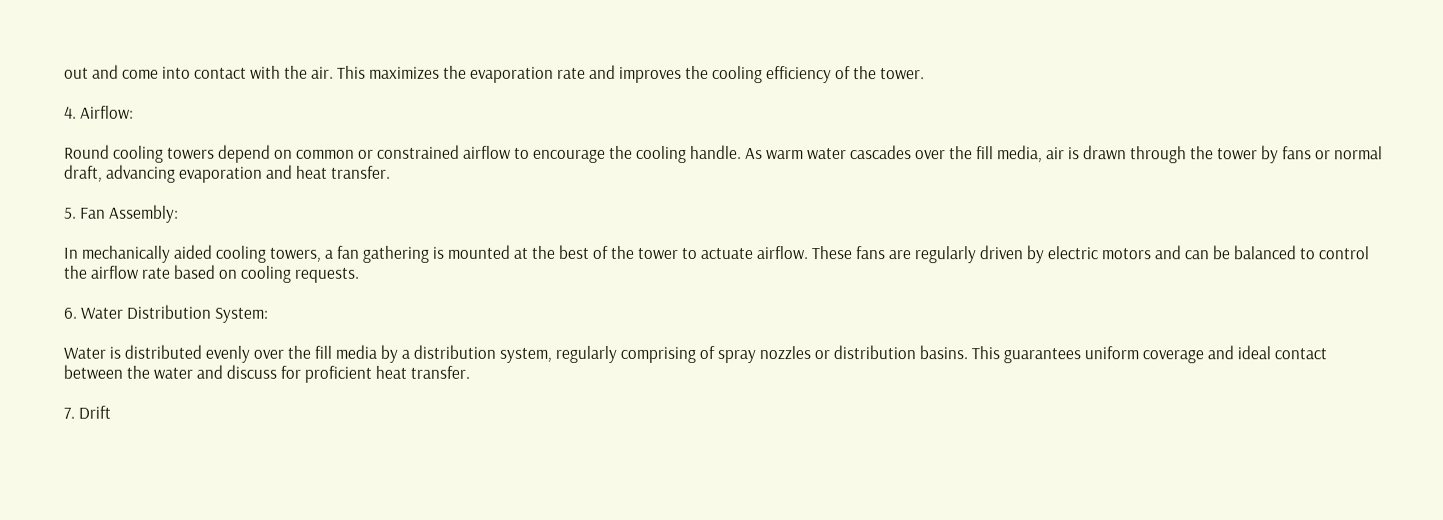out and come into contact with the air. This maximizes the evaporation rate and improves the cooling efficiency of the tower.

4. Airflow:

Round cooling towers depend on common or constrained airflow to encourage the cooling handle. As warm water cascades over the fill media, air is drawn through the tower by fans or normal draft, advancing evaporation and heat transfer.

5. Fan Assembly:

In mechanically aided cooling towers, a fan gathering is mounted at the best of the tower to actuate airflow. These fans are regularly driven by electric motors and can be balanced to control the airflow rate based on cooling requests.

6. Water Distribution System:

Water is distributed evenly over the fill media by a distribution system, regularly comprising of spray nozzles or distribution basins. This guarantees uniform coverage and ideal contact between the water and discuss for proficient heat transfer.

7. Drift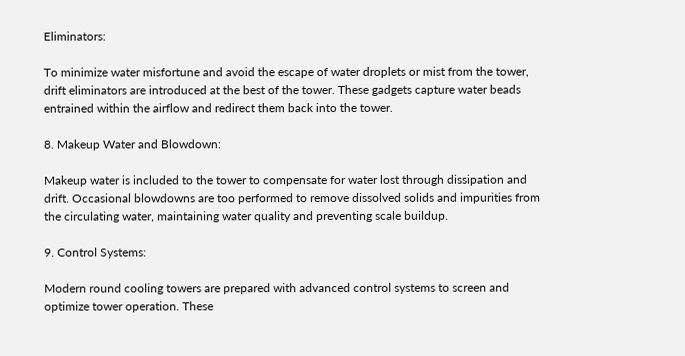Eliminators:

To minimize water misfortune and avoid the escape of water droplets or mist from the tower, drift eliminators are introduced at the best of the tower. These gadgets capture water beads entrained within the airflow and redirect them back into the tower.

8. Makeup Water and Blowdown:

Makeup water is included to the tower to compensate for water lost through dissipation and drift. Occasional blowdowns are too performed to remove dissolved solids and impurities from the circulating water, maintaining water quality and preventing scale buildup.

9. Control Systems:

Modern round cooling towers are prepared with advanced control systems to screen and optimize tower operation. These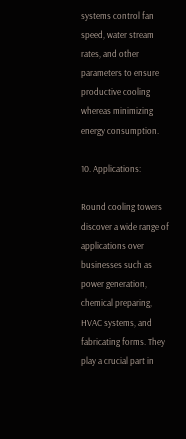systems control fan speed, water stream rates, and other parameters to ensure productive cooling whereas minimizing energy consumption.

10. Applications:

Round cooling towers discover a wide range of applications over businesses such as power generation, chemical preparing, HVAC systems, and fabricating forms. They play a crucial part in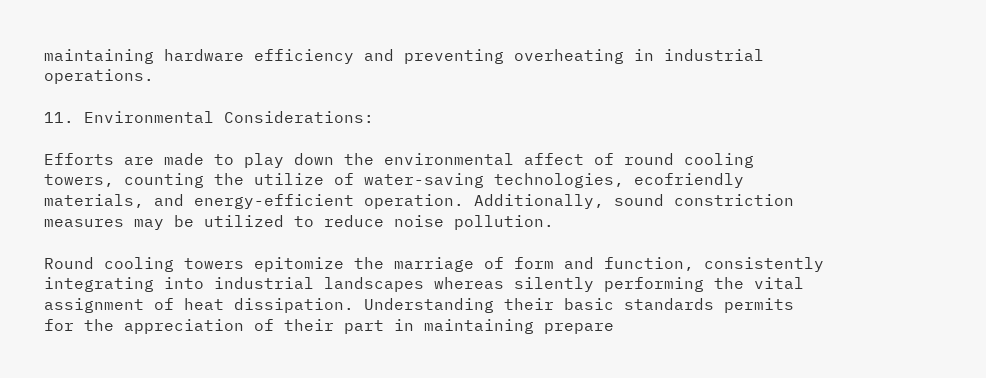maintaining hardware efficiency and preventing overheating in industrial operations.

11. Environmental Considerations:

Efforts are made to play down the environmental affect of round cooling towers, counting the utilize of water-saving technologies, ecofriendly materials, and energy-efficient operation. Additionally, sound constriction measures may be utilized to reduce noise pollution.

Round cooling towers epitomize the marriage of form and function, consistently integrating into industrial landscapes whereas silently performing the vital assignment of heat dissipation. Understanding their basic standards permits for the appreciation of their part in maintaining prepare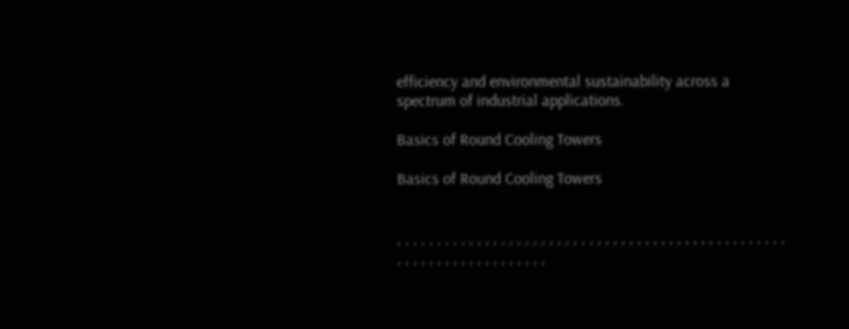efficiency and environmental sustainability across a spectrum of industrial applications.

Basics of Round Cooling Towers

Basics of Round Cooling Towers


, , , , , , , , , , , , , , , , , , , , , , , , , , , , , , , , , , , , , , , , , , , , , , , , , , , , , , , , , , , , , , , , , , , ,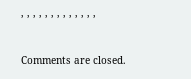, , , , , , , , , , , , ,


Comments are closed.